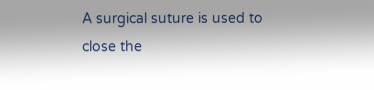A surgical suture is used to close the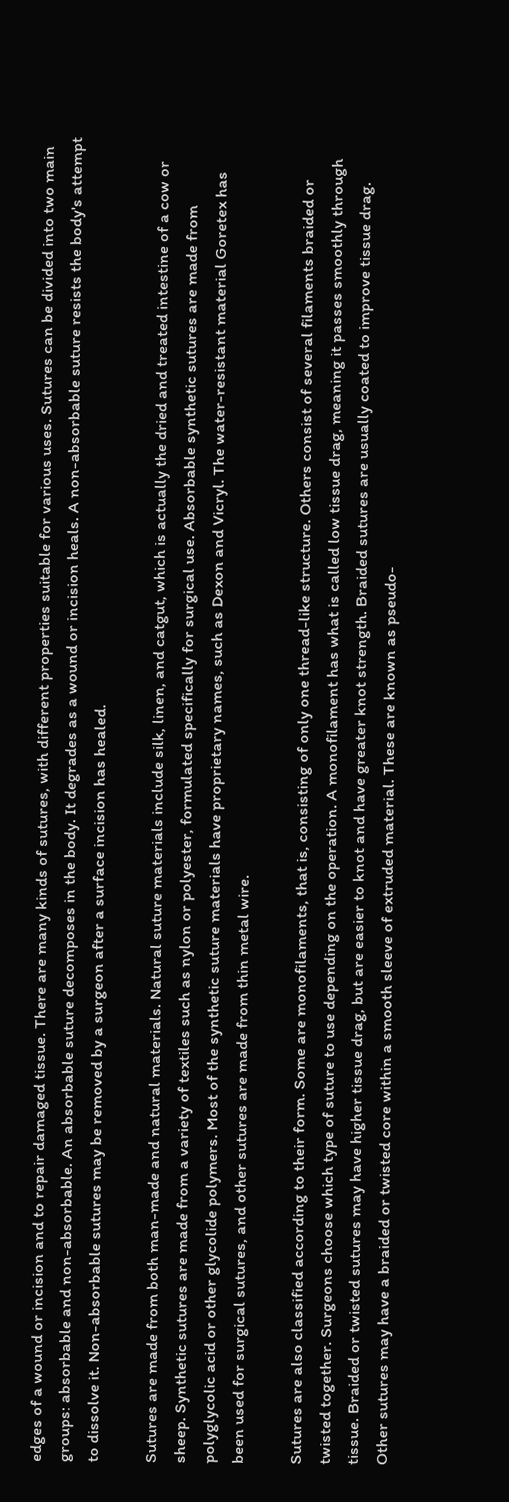edges of a wound or incision and to repair damaged tissue. There are many kinds of sutures, with different properties suitable for various uses. Sutures can be divided into two main groups: absorbable and non-absorbable. An absorbable suture decomposes in the body. It degrades as a wound or incision heals. A non-absorbable suture resists the body's attempt to dissolve it. Non-absorbable sutures may be removed by a surgeon after a surface incision has healed.

Sutures are made from both man-made and natural materials. Natural suture materials include silk, linen, and catgut, which is actually the dried and treated intestine of a cow or sheep. Synthetic sutures are made from a variety of textiles such as nylon or polyester, formulated specifically for surgical use. Absorbable synthetic sutures are made from polyglycolic acid or other glycolide polymers. Most of the synthetic suture materials have proprietary names, such as Dexon and Vicryl. The water-resistant material Goretex has been used for surgical sutures, and other sutures are made from thin metal wire.

Sutures are also classified according to their form. Some are monofilaments, that is, consisting of only one thread-like structure. Others consist of several filaments braided or twisted together. Surgeons choose which type of suture to use depending on the operation. A monofilament has what is called low tissue drag, meaning it passes smoothly through tissue. Braided or twisted sutures may have higher tissue drag, but are easier to knot and have greater knot strength. Braided sutures are usually coated to improve tissue drag. Other sutures may have a braided or twisted core within a smooth sleeve of extruded material. These are known as pseudo-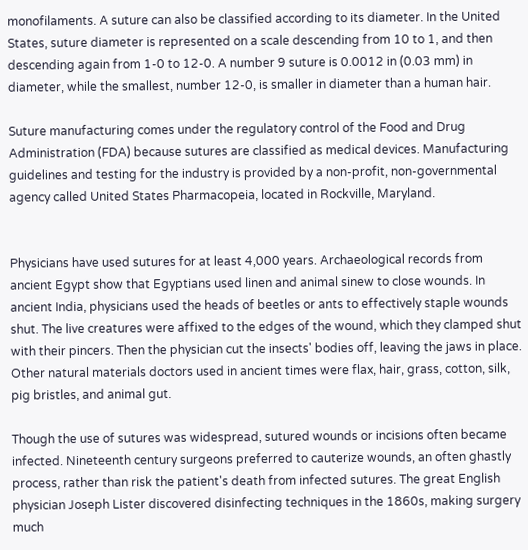monofilaments. A suture can also be classified according to its diameter. In the United States, suture diameter is represented on a scale descending from 10 to 1, and then descending again from 1-0 to 12-0. A number 9 suture is 0.0012 in (0.03 mm) in diameter, while the smallest, number 12-0, is smaller in diameter than a human hair.

Suture manufacturing comes under the regulatory control of the Food and Drug Administration (FDA) because sutures are classified as medical devices. Manufacturing guidelines and testing for the industry is provided by a non-profit, non-governmental agency called United States Pharmacopeia, located in Rockville, Maryland.


Physicians have used sutures for at least 4,000 years. Archaeological records from ancient Egypt show that Egyptians used linen and animal sinew to close wounds. In ancient India, physicians used the heads of beetles or ants to effectively staple wounds shut. The live creatures were affixed to the edges of the wound, which they clamped shut with their pincers. Then the physician cut the insects' bodies off, leaving the jaws in place. Other natural materials doctors used in ancient times were flax, hair, grass, cotton, silk, pig bristles, and animal gut.

Though the use of sutures was widespread, sutured wounds or incisions often became infected. Nineteenth century surgeons preferred to cauterize wounds, an often ghastly process, rather than risk the patient's death from infected sutures. The great English physician Joseph Lister discovered disinfecting techniques in the 1860s, making surgery much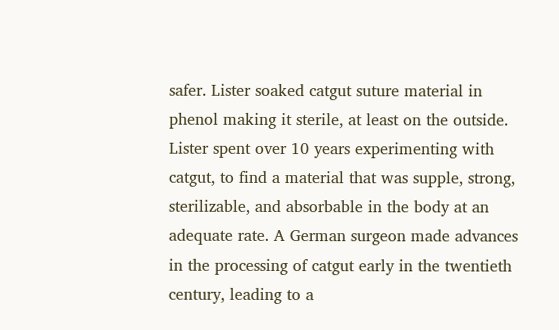safer. Lister soaked catgut suture material in phenol making it sterile, at least on the outside. Lister spent over 10 years experimenting with catgut, to find a material that was supple, strong, sterilizable, and absorbable in the body at an adequate rate. A German surgeon made advances in the processing of catgut early in the twentieth century, leading to a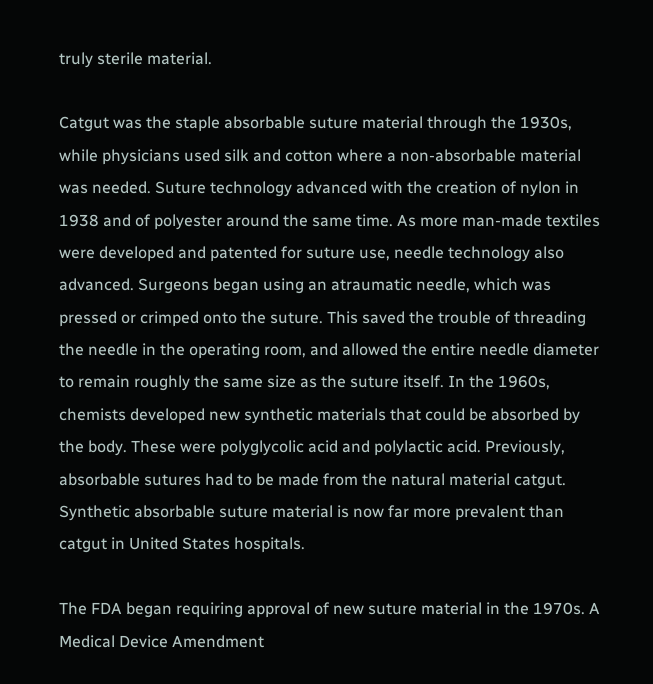truly sterile material.

Catgut was the staple absorbable suture material through the 1930s, while physicians used silk and cotton where a non-absorbable material was needed. Suture technology advanced with the creation of nylon in 1938 and of polyester around the same time. As more man-made textiles were developed and patented for suture use, needle technology also advanced. Surgeons began using an atraumatic needle, which was pressed or crimped onto the suture. This saved the trouble of threading the needle in the operating room, and allowed the entire needle diameter to remain roughly the same size as the suture itself. In the 1960s, chemists developed new synthetic materials that could be absorbed by the body. These were polyglycolic acid and polylactic acid. Previously, absorbable sutures had to be made from the natural material catgut. Synthetic absorbable suture material is now far more prevalent than catgut in United States hospitals.

The FDA began requiring approval of new suture material in the 1970s. A Medical Device Amendment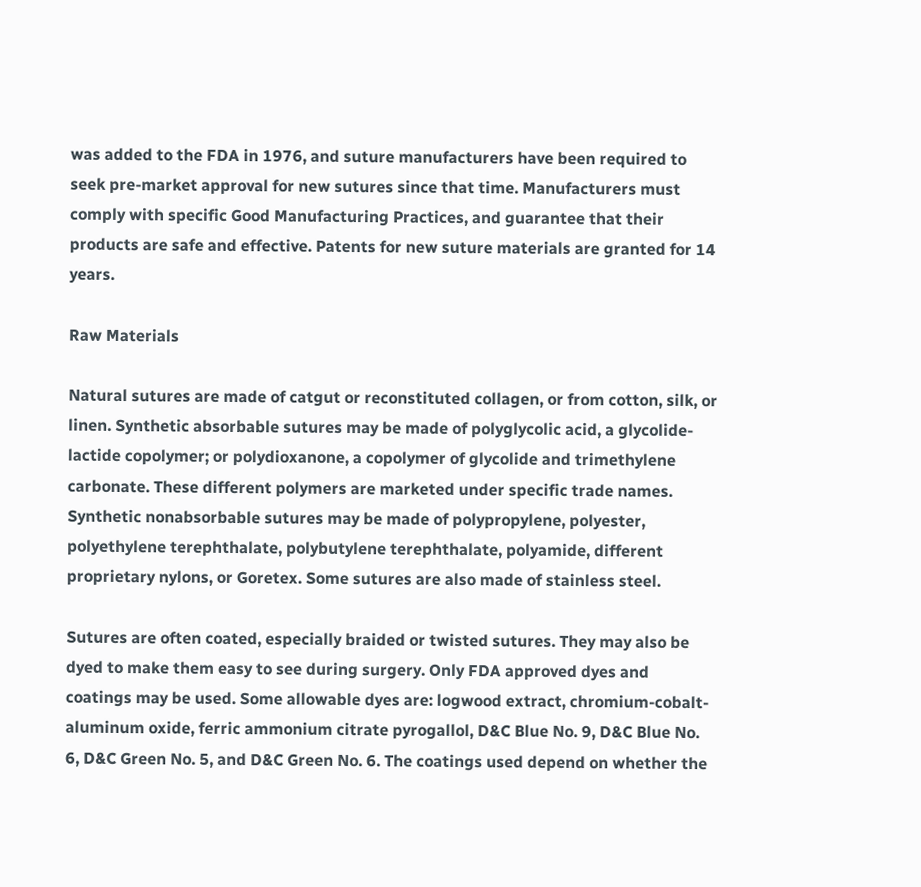was added to the FDA in 1976, and suture manufacturers have been required to seek pre-market approval for new sutures since that time. Manufacturers must comply with specific Good Manufacturing Practices, and guarantee that their products are safe and effective. Patents for new suture materials are granted for 14 years.

Raw Materials

Natural sutures are made of catgut or reconstituted collagen, or from cotton, silk, or linen. Synthetic absorbable sutures may be made of polyglycolic acid, a glycolide-lactide copolymer; or polydioxanone, a copolymer of glycolide and trimethylene carbonate. These different polymers are marketed under specific trade names. Synthetic nonabsorbable sutures may be made of polypropylene, polyester, polyethylene terephthalate, polybutylene terephthalate, polyamide, different proprietary nylons, or Goretex. Some sutures are also made of stainless steel.

Sutures are often coated, especially braided or twisted sutures. They may also be dyed to make them easy to see during surgery. Only FDA approved dyes and coatings may be used. Some allowable dyes are: logwood extract, chromium-cobalt-aluminum oxide, ferric ammonium citrate pyrogallol, D&C Blue No. 9, D&C Blue No. 6, D&C Green No. 5, and D&C Green No. 6. The coatings used depend on whether the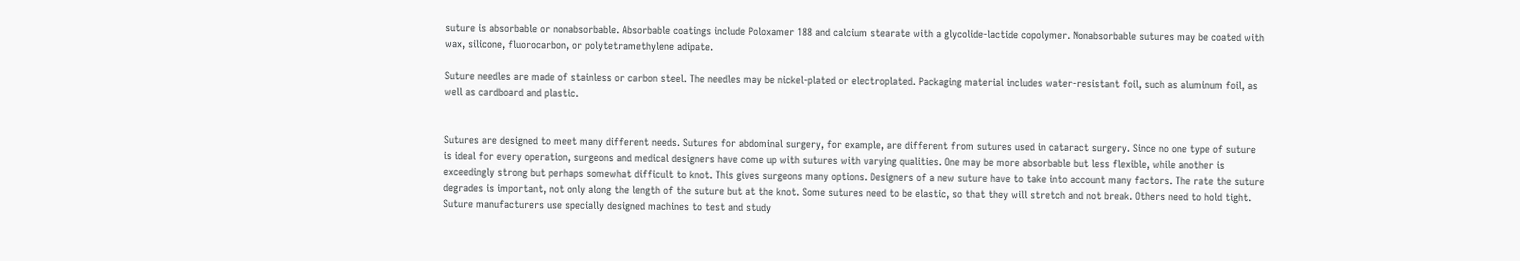suture is absorbable or nonabsorbable. Absorbable coatings include Poloxamer 188 and calcium stearate with a glycolide-lactide copolymer. Nonabsorbable sutures may be coated with wax, silicone, fluorocarbon, or polytetramethylene adipate.

Suture needles are made of stainless or carbon steel. The needles may be nickel-plated or electroplated. Packaging material includes water-resistant foil, such as aluminum foil, as well as cardboard and plastic.


Sutures are designed to meet many different needs. Sutures for abdominal surgery, for example, are different from sutures used in cataract surgery. Since no one type of suture is ideal for every operation, surgeons and medical designers have come up with sutures with varying qualities. One may be more absorbable but less flexible, while another is exceedingly strong but perhaps somewhat difficult to knot. This gives surgeons many options. Designers of a new suture have to take into account many factors. The rate the suture degrades is important, not only along the length of the suture but at the knot. Some sutures need to be elastic, so that they will stretch and not break. Others need to hold tight. Suture manufacturers use specially designed machines to test and study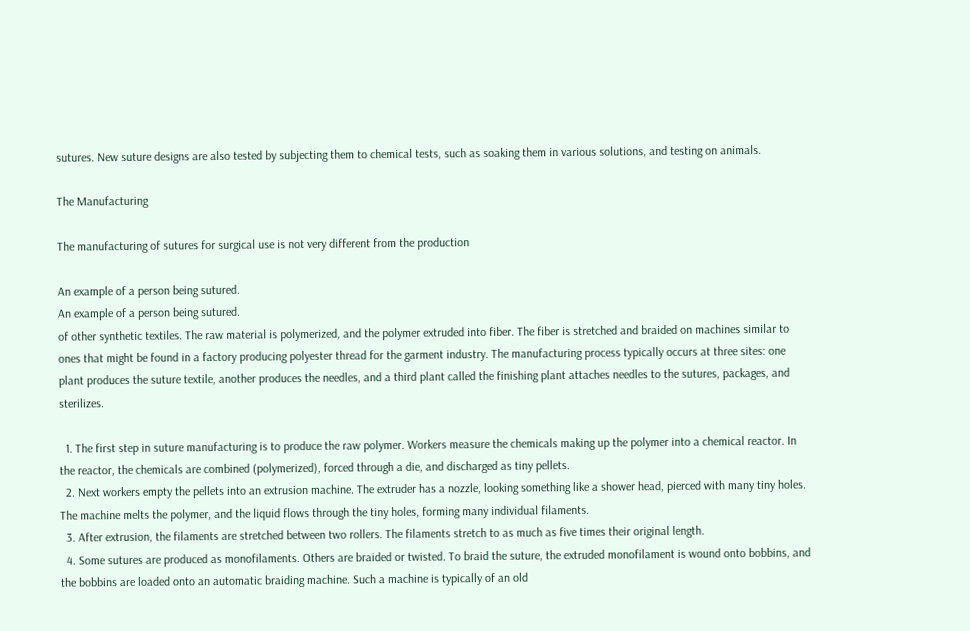sutures. New suture designs are also tested by subjecting them to chemical tests, such as soaking them in various solutions, and testing on animals.

The Manufacturing

The manufacturing of sutures for surgical use is not very different from the production

An example of a person being sutured.
An example of a person being sutured.
of other synthetic textiles. The raw material is polymerized, and the polymer extruded into fiber. The fiber is stretched and braided on machines similar to ones that might be found in a factory producing polyester thread for the garment industry. The manufacturing process typically occurs at three sites: one plant produces the suture textile, another produces the needles, and a third plant called the finishing plant attaches needles to the sutures, packages, and sterilizes.

  1. The first step in suture manufacturing is to produce the raw polymer. Workers measure the chemicals making up the polymer into a chemical reactor. In the reactor, the chemicals are combined (polymerized), forced through a die, and discharged as tiny pellets.
  2. Next workers empty the pellets into an extrusion machine. The extruder has a nozzle, looking something like a shower head, pierced with many tiny holes. The machine melts the polymer, and the liquid flows through the tiny holes, forming many individual filaments.
  3. After extrusion, the filaments are stretched between two rollers. The filaments stretch to as much as five times their original length.
  4. Some sutures are produced as monofilaments. Others are braided or twisted. To braid the suture, the extruded monofilament is wound onto bobbins, and the bobbins are loaded onto an automatic braiding machine. Such a machine is typically of an old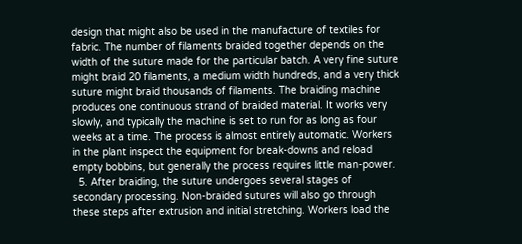design that might also be used in the manufacture of textiles for fabric. The number of filaments braided together depends on the width of the suture made for the particular batch. A very fine suture might braid 20 filaments, a medium width hundreds, and a very thick suture might braid thousands of filaments. The braiding machine produces one continuous strand of braided material. It works very slowly, and typically the machine is set to run for as long as four weeks at a time. The process is almost entirely automatic. Workers in the plant inspect the equipment for break-downs and reload empty bobbins, but generally the process requires little man-power.
  5. After braiding, the suture undergoes several stages of secondary processing. Non-braided sutures will also go through these steps after extrusion and initial stretching. Workers load the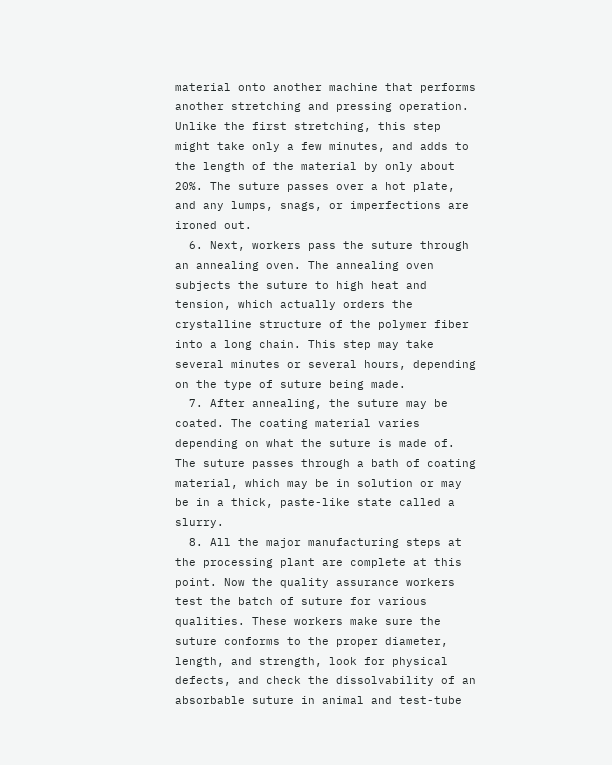material onto another machine that performs another stretching and pressing operation. Unlike the first stretching, this step might take only a few minutes, and adds to the length of the material by only about 20%. The suture passes over a hot plate, and any lumps, snags, or imperfections are ironed out.
  6. Next, workers pass the suture through an annealing oven. The annealing oven subjects the suture to high heat and tension, which actually orders the crystalline structure of the polymer fiber into a long chain. This step may take several minutes or several hours, depending on the type of suture being made.
  7. After annealing, the suture may be coated. The coating material varies depending on what the suture is made of. The suture passes through a bath of coating material, which may be in solution or may be in a thick, paste-like state called a slurry.
  8. All the major manufacturing steps at the processing plant are complete at this point. Now the quality assurance workers test the batch of suture for various qualities. These workers make sure the suture conforms to the proper diameter, length, and strength, look for physical defects, and check the dissolvability of an absorbable suture in animal and test-tube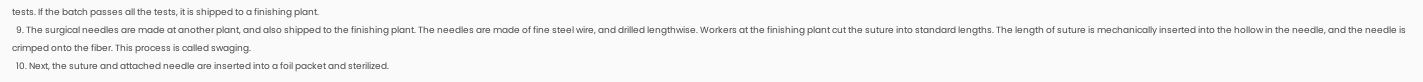tests. If the batch passes all the tests, it is shipped to a finishing plant.
  9. The surgical needles are made at another plant, and also shipped to the finishing plant. The needles are made of fine steel wire, and drilled lengthwise. Workers at the finishing plant cut the suture into standard lengths. The length of suture is mechanically inserted into the hollow in the needle, and the needle is crimped onto the fiber. This process is called swaging.
  10. Next, the suture and attached needle are inserted into a foil packet and sterilized.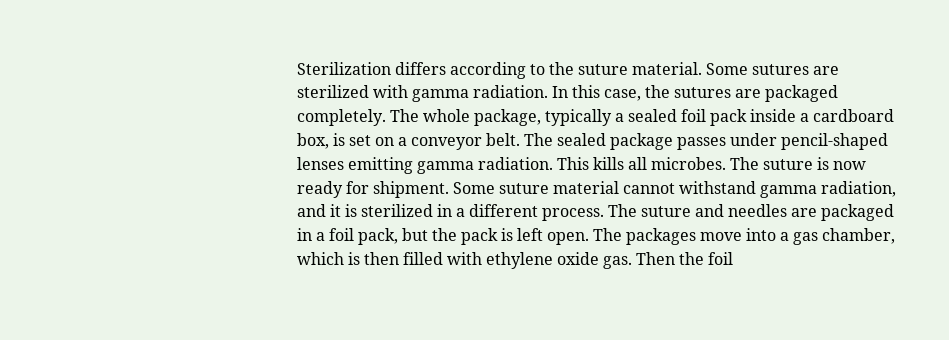Sterilization differs according to the suture material. Some sutures are sterilized with gamma radiation. In this case, the sutures are packaged completely. The whole package, typically a sealed foil pack inside a cardboard box, is set on a conveyor belt. The sealed package passes under pencil-shaped lenses emitting gamma radiation. This kills all microbes. The suture is now ready for shipment. Some suture material cannot withstand gamma radiation, and it is sterilized in a different process. The suture and needles are packaged in a foil pack, but the pack is left open. The packages move into a gas chamber, which is then filled with ethylene oxide gas. Then the foil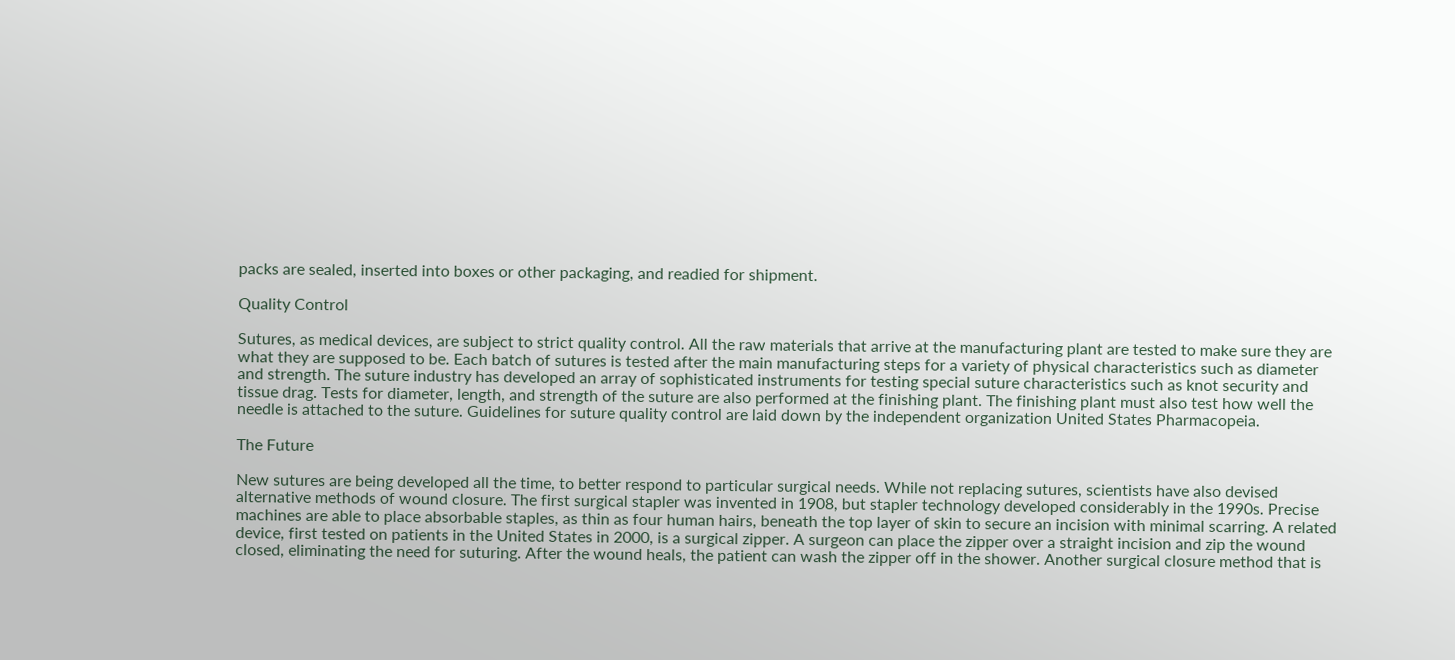packs are sealed, inserted into boxes or other packaging, and readied for shipment.

Quality Control

Sutures, as medical devices, are subject to strict quality control. All the raw materials that arrive at the manufacturing plant are tested to make sure they are what they are supposed to be. Each batch of sutures is tested after the main manufacturing steps for a variety of physical characteristics such as diameter and strength. The suture industry has developed an array of sophisticated instruments for testing special suture characteristics such as knot security and tissue drag. Tests for diameter, length, and strength of the suture are also performed at the finishing plant. The finishing plant must also test how well the needle is attached to the suture. Guidelines for suture quality control are laid down by the independent organization United States Pharmacopeia.

The Future

New sutures are being developed all the time, to better respond to particular surgical needs. While not replacing sutures, scientists have also devised alternative methods of wound closure. The first surgical stapler was invented in 1908, but stapler technology developed considerably in the 1990s. Precise machines are able to place absorbable staples, as thin as four human hairs, beneath the top layer of skin to secure an incision with minimal scarring. A related device, first tested on patients in the United States in 2000, is a surgical zipper. A surgeon can place the zipper over a straight incision and zip the wound closed, eliminating the need for suturing. After the wound heals, the patient can wash the zipper off in the shower. Another surgical closure method that is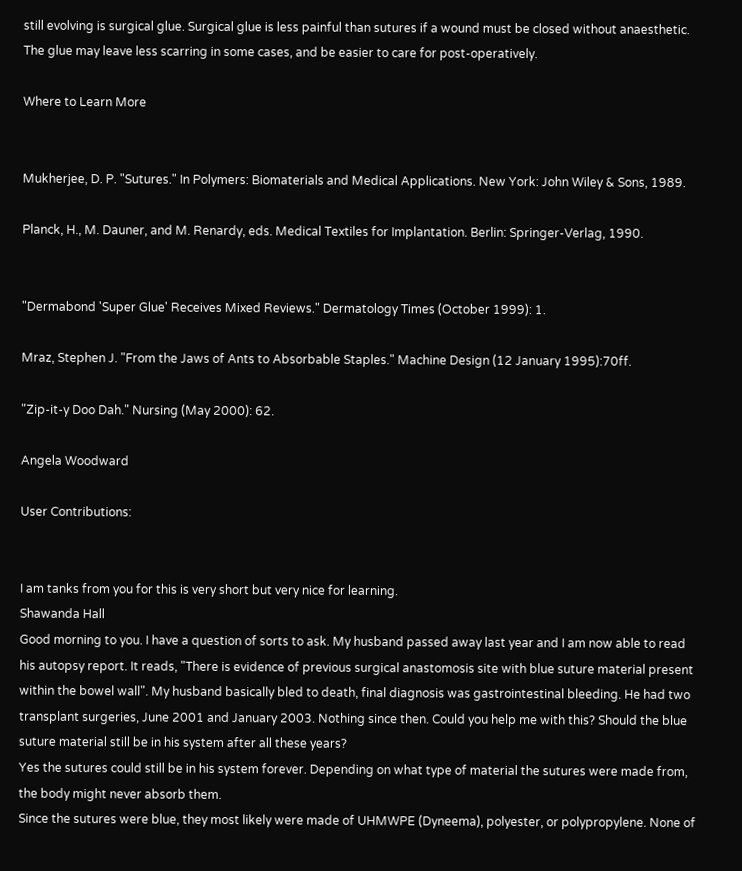still evolving is surgical glue. Surgical glue is less painful than sutures if a wound must be closed without anaesthetic. The glue may leave less scarring in some cases, and be easier to care for post-operatively.

Where to Learn More


Mukherjee, D. P. "Sutures." In Polymers: Biomaterials and Medical Applications. New York: John Wiley & Sons, 1989.

Planck, H., M. Dauner, and M. Renardy, eds. Medical Textiles for Implantation. Berlin: Springer-Verlag, 1990.


"Dermabond 'Super Glue' Receives Mixed Reviews." Dermatology Times (October 1999): 1.

Mraz, Stephen J. "From the Jaws of Ants to Absorbable Staples." Machine Design (12 January 1995):70ff.

"Zip-it-y Doo Dah." Nursing (May 2000): 62.

Angela Woodward

User Contributions:


I am tanks from you for this is very short but very nice for learning.
Shawanda Hall
Good morning to you. I have a question of sorts to ask. My husband passed away last year and I am now able to read his autopsy report. It reads, "There is evidence of previous surgical anastomosis site with blue suture material present within the bowel wall". My husband basically bled to death, final diagnosis was gastrointestinal bleeding. He had two transplant surgeries, June 2001 and January 2003. Nothing since then. Could you help me with this? Should the blue suture material still be in his system after all these years?
Yes the sutures could still be in his system forever. Depending on what type of material the sutures were made from, the body might never absorb them.
Since the sutures were blue, they most likely were made of UHMWPE (Dyneema), polyester, or polypropylene. None of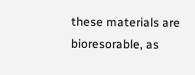these materials are bioresorable, as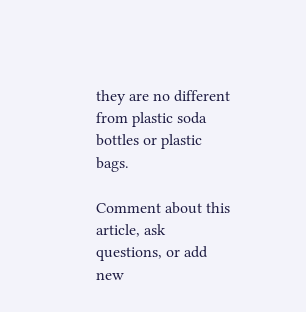they are no different from plastic soda bottles or plastic bags.

Comment about this article, ask questions, or add new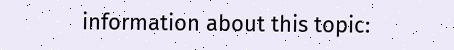information about this topic: